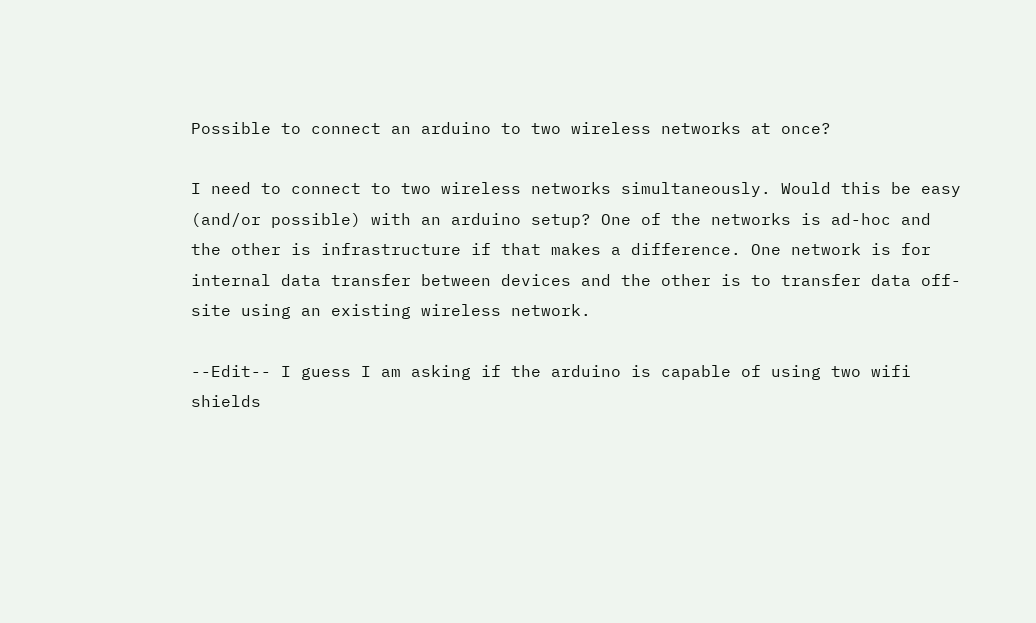Possible to connect an arduino to two wireless networks at once?

I need to connect to two wireless networks simultaneously. Would this be easy (and/or possible) with an arduino setup? One of the networks is ad-hoc and the other is infrastructure if that makes a difference. One network is for internal data transfer between devices and the other is to transfer data off-site using an existing wireless network.

--Edit-- I guess I am asking if the arduino is capable of using two wifi shields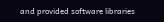and provided software libraries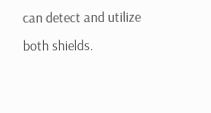can detect and utilize both shields.